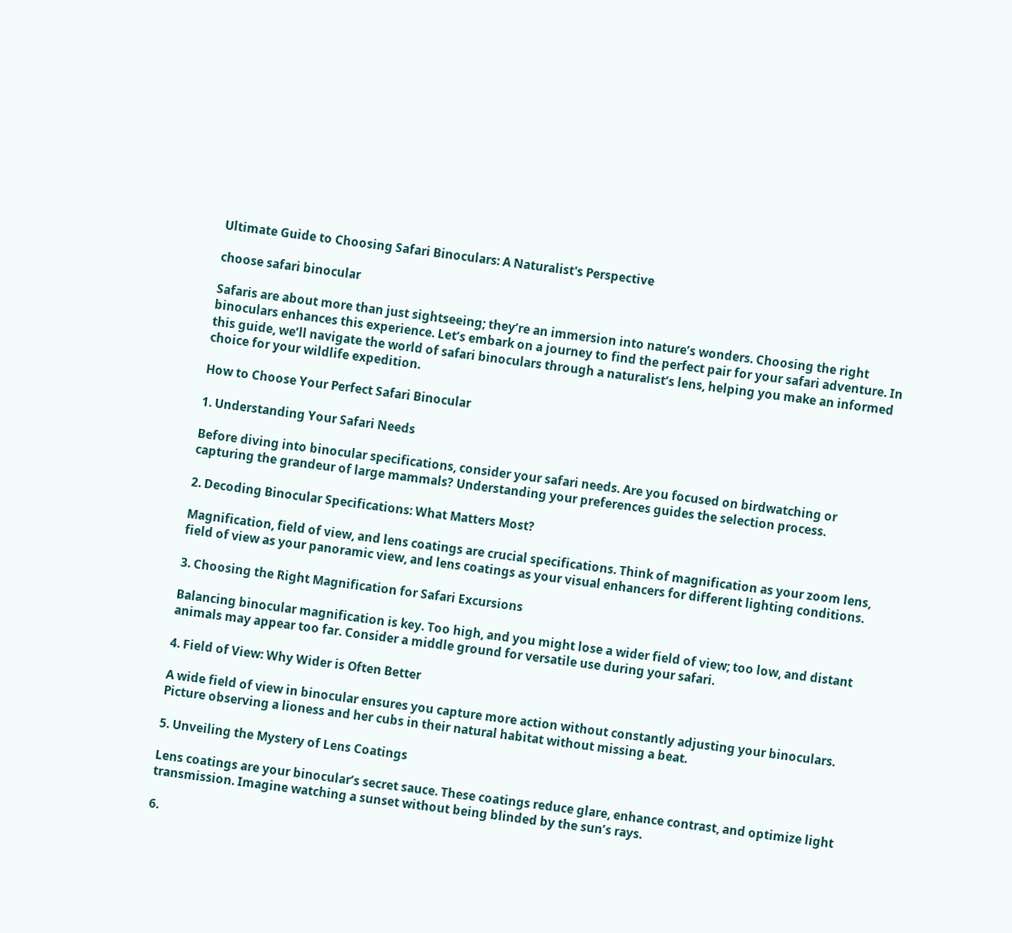Ultimate Guide to Choosing Safari Binoculars: A Naturalist's Perspective

choose safari binocular

Safaris are about more than just sightseeing; they’re an immersion into nature’s wonders. Choosing the right binoculars enhances this experience. Let’s embark on a journey to find the perfect pair for your safari adventure. In this guide, we’ll navigate the world of safari binoculars through a naturalist’s lens, helping you make an informed choice for your wildlife expedition.

How to Choose Your Perfect Safari Binocular

1. Understanding Your Safari Needs

Before diving into binocular specifications, consider your safari needs. Are you focused on birdwatching or capturing the grandeur of large mammals? Understanding your preferences guides the selection process.

2. Decoding Binocular Specifications: What Matters Most?

Magnification, field of view, and lens coatings are crucial specifications. Think of magnification as your zoom lens, field of view as your panoramic view, and lens coatings as your visual enhancers for different lighting conditions.

3. Choosing the Right Magnification for Safari Excursions

Balancing binocular magnification is key. Too high, and you might lose a wider field of view; too low, and distant animals may appear too far. Consider a middle ground for versatile use during your safari.

4. Field of View: Why Wider is Often Better

A wide field of view in binocular ensures you capture more action without constantly adjusting your binoculars. Picture observing a lioness and her cubs in their natural habitat without missing a beat.

5. Unveiling the Mystery of Lens Coatings

Lens coatings are your binocular’s secret sauce. These coatings reduce glare, enhance contrast, and optimize light transmission. Imagine watching a sunset without being blinded by the sun’s rays.

6.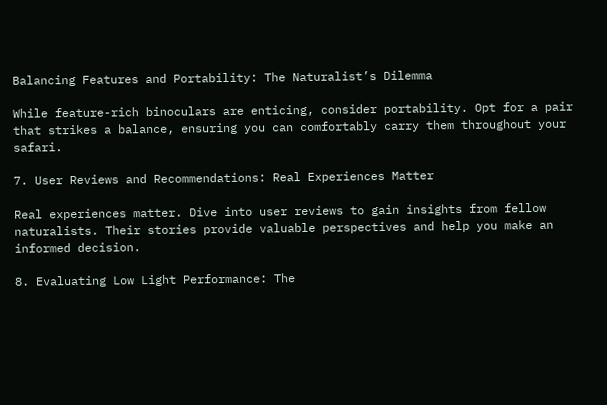Balancing Features and Portability: The Naturalist’s Dilemma

While feature-rich binoculars are enticing, consider portability. Opt for a pair that strikes a balance, ensuring you can comfortably carry them throughout your safari.

7. User Reviews and Recommendations: Real Experiences Matter

Real experiences matter. Dive into user reviews to gain insights from fellow naturalists. Their stories provide valuable perspectives and help you make an informed decision.

8. Evaluating Low Light Performance: The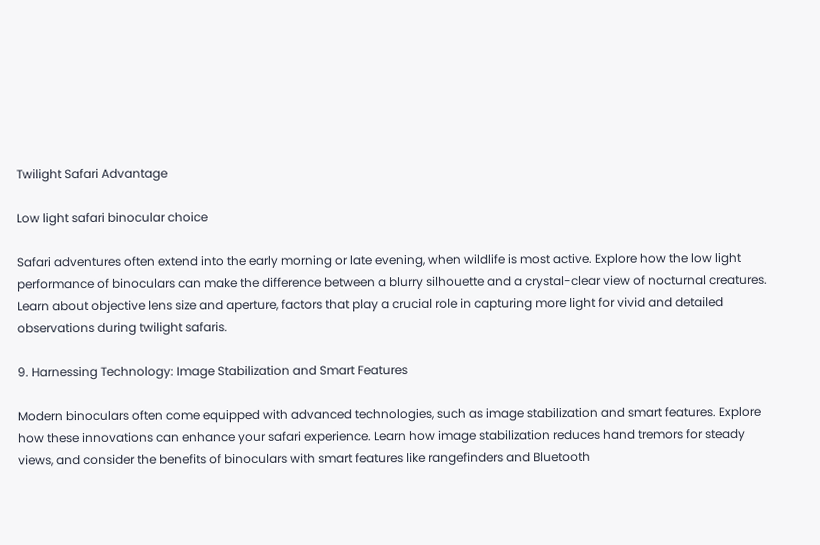Twilight Safari Advantage

Low light safari binocular choice

Safari adventures often extend into the early morning or late evening, when wildlife is most active. Explore how the low light performance of binoculars can make the difference between a blurry silhouette and a crystal-clear view of nocturnal creatures. Learn about objective lens size and aperture, factors that play a crucial role in capturing more light for vivid and detailed observations during twilight safaris.

9. Harnessing Technology: Image Stabilization and Smart Features

Modern binoculars often come equipped with advanced technologies, such as image stabilization and smart features. Explore how these innovations can enhance your safari experience. Learn how image stabilization reduces hand tremors for steady views, and consider the benefits of binoculars with smart features like rangefinders and Bluetooth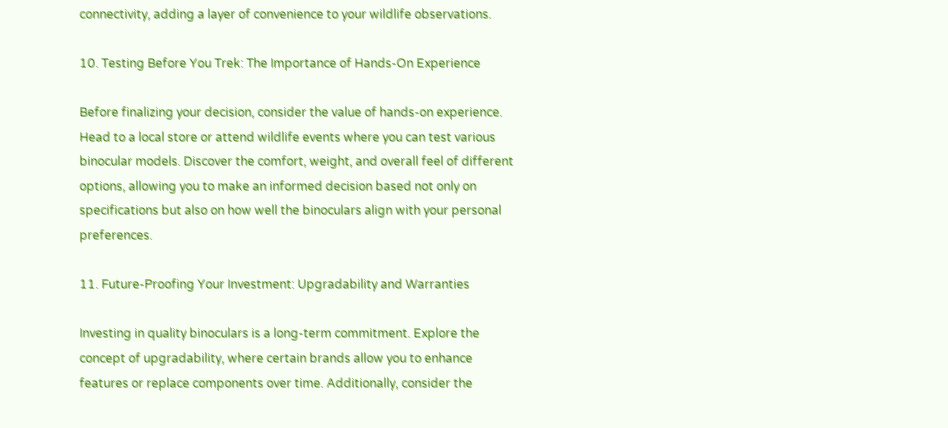connectivity, adding a layer of convenience to your wildlife observations.

10. Testing Before You Trek: The Importance of Hands-On Experience

Before finalizing your decision, consider the value of hands-on experience. Head to a local store or attend wildlife events where you can test various binocular models. Discover the comfort, weight, and overall feel of different options, allowing you to make an informed decision based not only on specifications but also on how well the binoculars align with your personal preferences.

11. Future-Proofing Your Investment: Upgradability and Warranties

Investing in quality binoculars is a long-term commitment. Explore the concept of upgradability, where certain brands allow you to enhance features or replace components over time. Additionally, consider the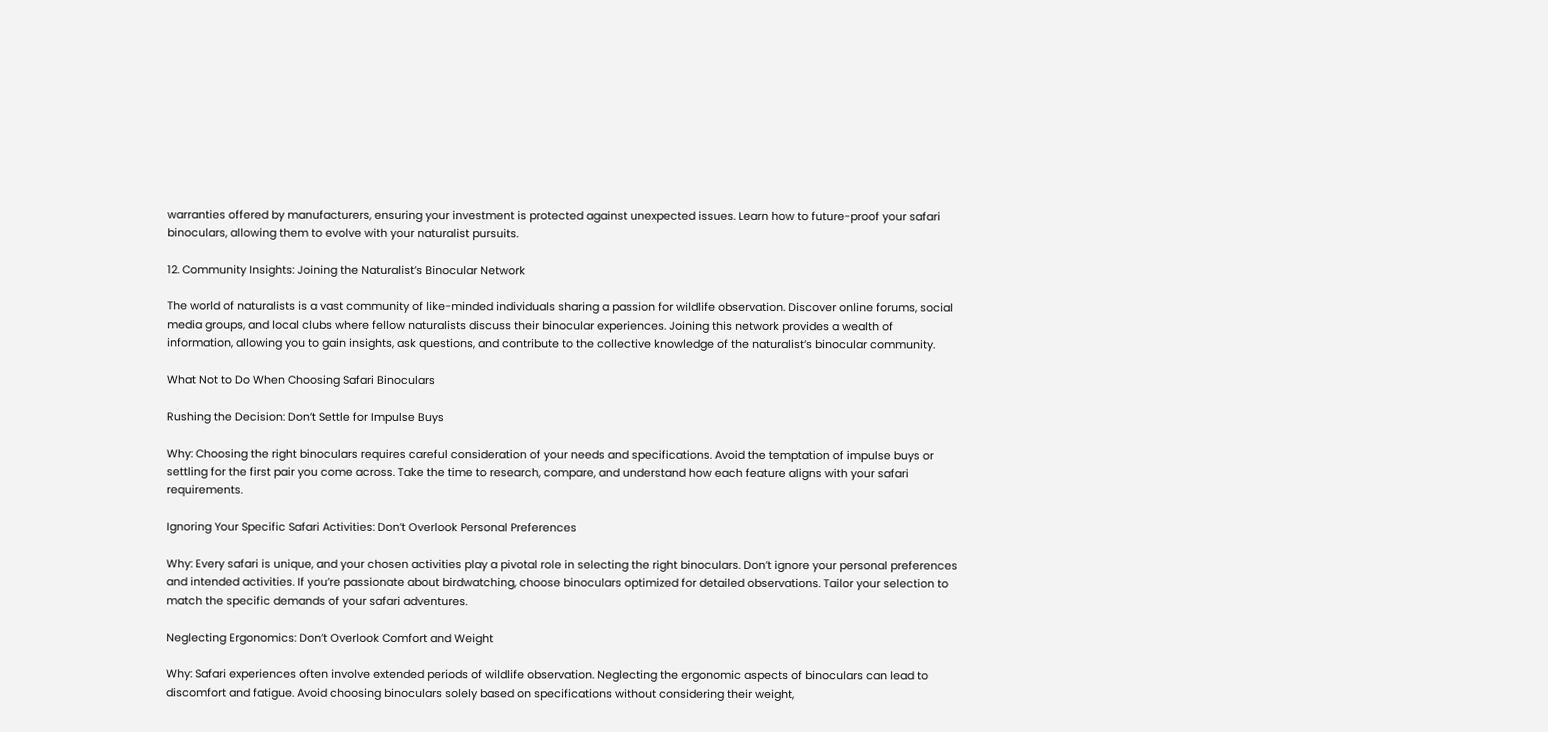warranties offered by manufacturers, ensuring your investment is protected against unexpected issues. Learn how to future-proof your safari binoculars, allowing them to evolve with your naturalist pursuits.

12. Community Insights: Joining the Naturalist’s Binocular Network

The world of naturalists is a vast community of like-minded individuals sharing a passion for wildlife observation. Discover online forums, social media groups, and local clubs where fellow naturalists discuss their binocular experiences. Joining this network provides a wealth of information, allowing you to gain insights, ask questions, and contribute to the collective knowledge of the naturalist’s binocular community.

What Not to Do When Choosing Safari Binoculars

Rushing the Decision: Don’t Settle for Impulse Buys

Why: Choosing the right binoculars requires careful consideration of your needs and specifications. Avoid the temptation of impulse buys or settling for the first pair you come across. Take the time to research, compare, and understand how each feature aligns with your safari requirements.

Ignoring Your Specific Safari Activities: Don’t Overlook Personal Preferences

Why: Every safari is unique, and your chosen activities play a pivotal role in selecting the right binoculars. Don’t ignore your personal preferences and intended activities. If you’re passionate about birdwatching, choose binoculars optimized for detailed observations. Tailor your selection to match the specific demands of your safari adventures.

Neglecting Ergonomics: Don’t Overlook Comfort and Weight

Why: Safari experiences often involve extended periods of wildlife observation. Neglecting the ergonomic aspects of binoculars can lead to discomfort and fatigue. Avoid choosing binoculars solely based on specifications without considering their weight,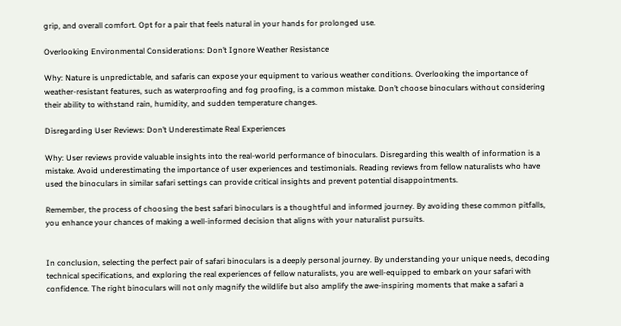grip, and overall comfort. Opt for a pair that feels natural in your hands for prolonged use.

Overlooking Environmental Considerations: Don’t Ignore Weather Resistance

Why: Nature is unpredictable, and safaris can expose your equipment to various weather conditions. Overlooking the importance of weather-resistant features, such as waterproofing and fog proofing, is a common mistake. Don’t choose binoculars without considering their ability to withstand rain, humidity, and sudden temperature changes.

Disregarding User Reviews: Don’t Underestimate Real Experiences

Why: User reviews provide valuable insights into the real-world performance of binoculars. Disregarding this wealth of information is a mistake. Avoid underestimating the importance of user experiences and testimonials. Reading reviews from fellow naturalists who have used the binoculars in similar safari settings can provide critical insights and prevent potential disappointments.

Remember, the process of choosing the best safari binoculars is a thoughtful and informed journey. By avoiding these common pitfalls, you enhance your chances of making a well-informed decision that aligns with your naturalist pursuits.


In conclusion, selecting the perfect pair of safari binoculars is a deeply personal journey. By understanding your unique needs, decoding technical specifications, and exploring the real experiences of fellow naturalists, you are well-equipped to embark on your safari with confidence. The right binoculars will not only magnify the wildlife but also amplify the awe-inspiring moments that make a safari a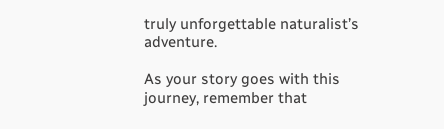truly unforgettable naturalist’s adventure.

As your story goes with this journey, remember that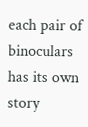each pair of binoculars has its own story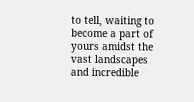to tell, waiting to become a part of yours amidst the vast landscapes and incredible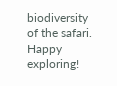biodiversity of the safari. Happy exploring!